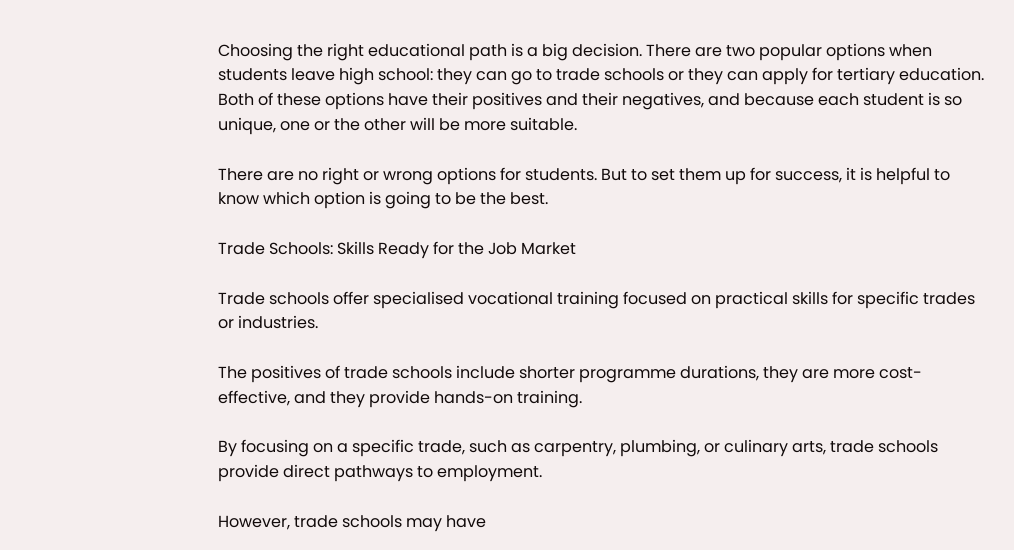Choosing the right educational path is a big decision. There are two popular options when students leave high school: they can go to trade schools or they can apply for tertiary education. Both of these options have their positives and their negatives, and because each student is so unique, one or the other will be more suitable.

There are no right or wrong options for students. But to set them up for success, it is helpful to know which option is going to be the best.

Trade Schools: Skills Ready for the Job Market

Trade schools offer specialised vocational training focused on practical skills for specific trades or industries.

The positives of trade schools include shorter programme durations, they are more cost-effective, and they provide hands-on training.

By focusing on a specific trade, such as carpentry, plumbing, or culinary arts, trade schools provide direct pathways to employment.

However, trade schools may have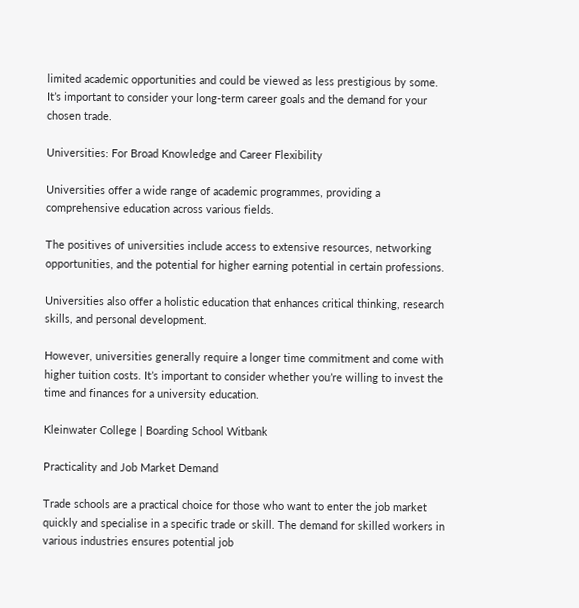limited academic opportunities and could be viewed as less prestigious by some. It’s important to consider your long-term career goals and the demand for your chosen trade.

Universities: For Broad Knowledge and Career Flexibility

Universities offer a wide range of academic programmes, providing a comprehensive education across various fields.

The positives of universities include access to extensive resources, networking opportunities, and the potential for higher earning potential in certain professions.

Universities also offer a holistic education that enhances critical thinking, research skills, and personal development.

However, universities generally require a longer time commitment and come with higher tuition costs. It’s important to consider whether you’re willing to invest the time and finances for a university education.

Kleinwater College | Boarding School Witbank

Practicality and Job Market Demand

Trade schools are a practical choice for those who want to enter the job market quickly and specialise in a specific trade or skill. The demand for skilled workers in various industries ensures potential job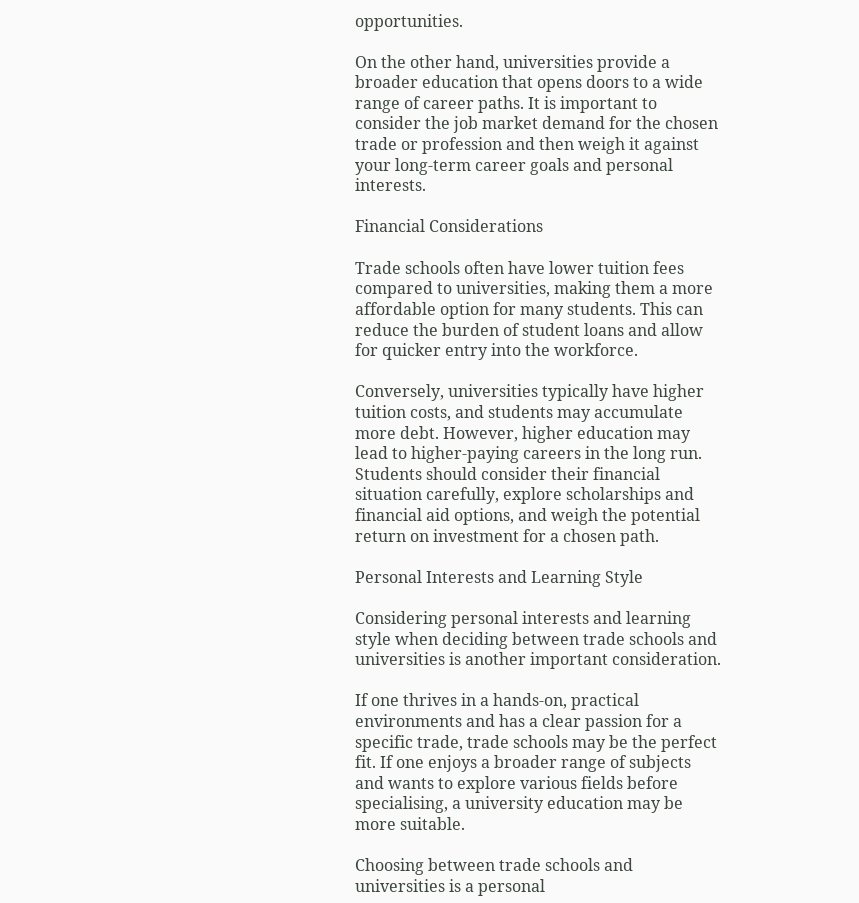opportunities.

On the other hand, universities provide a broader education that opens doors to a wide range of career paths. It is important to consider the job market demand for the chosen trade or profession and then weigh it against your long-term career goals and personal interests.

Financial Considerations

Trade schools often have lower tuition fees compared to universities, making them a more affordable option for many students. This can reduce the burden of student loans and allow for quicker entry into the workforce.

Conversely, universities typically have higher tuition costs, and students may accumulate more debt. However, higher education may lead to higher-paying careers in the long run. Students should consider their financial situation carefully, explore scholarships and financial aid options, and weigh the potential return on investment for a chosen path.

Personal Interests and Learning Style

Considering personal interests and learning style when deciding between trade schools and universities is another important consideration.

If one thrives in a hands-on, practical environments and has a clear passion for a specific trade, trade schools may be the perfect fit. If one enjoys a broader range of subjects and wants to explore various fields before specialising, a university education may be more suitable.

Choosing between trade schools and universities is a personal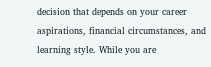decision that depends on your career aspirations, financial circumstances, and learning style. While you are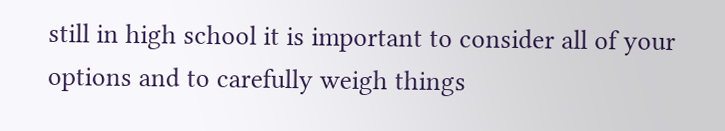still in high school it is important to consider all of your options and to carefully weigh things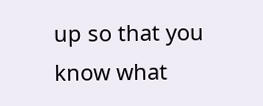up so that you know what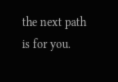the next path is for you.